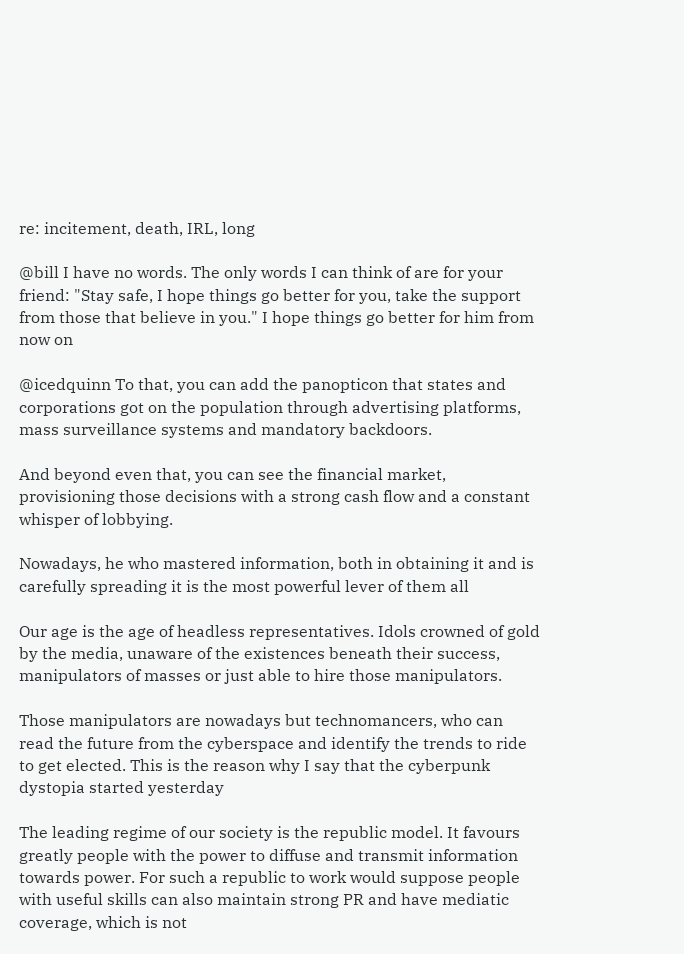re: incitement, death, IRL, long

@bill I have no words. The only words I can think of are for your friend: "Stay safe, I hope things go better for you, take the support from those that believe in you." I hope things go better for him from now on

@icedquinn To that, you can add the panopticon that states and corporations got on the population through advertising platforms, mass surveillance systems and mandatory backdoors.

And beyond even that, you can see the financial market, provisioning those decisions with a strong cash flow and a constant whisper of lobbying.

Nowadays, he who mastered information, both in obtaining it and is carefully spreading it is the most powerful lever of them all

Our age is the age of headless representatives. Idols crowned of gold by the media, unaware of the existences beneath their success, manipulators of masses or just able to hire those manipulators.

Those manipulators are nowadays but technomancers, who can read the future from the cyberspace and identify the trends to ride to get elected. This is the reason why I say that the cyberpunk dystopia started yesterday

The leading regime of our society is the republic model. It favours greatly people with the power to diffuse and transmit information towards power. For such a republic to work would suppose people with useful skills can also maintain strong PR and have mediatic coverage, which is not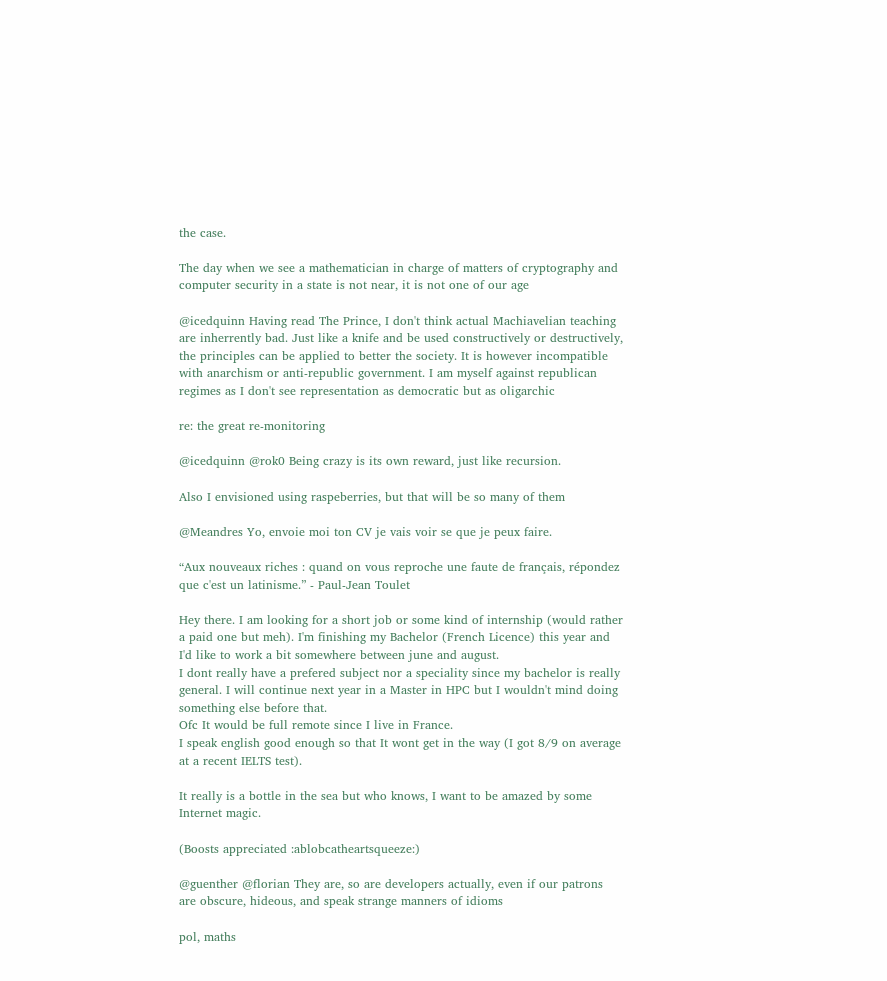the case.

The day when we see a mathematician in charge of matters of cryptography and computer security in a state is not near, it is not one of our age

@icedquinn Having read The Prince, I don't think actual Machiavelian teaching are inherrently bad. Just like a knife and be used constructively or destructively, the principles can be applied to better the society. It is however incompatible with anarchism or anti-republic government. I am myself against republican regimes as I don't see representation as democratic but as oligarchic

re: the great re-monitoring

@icedquinn @rok0 Being crazy is its own reward, just like recursion.

Also I envisioned using raspeberries, but that will be so many of them

@Meandres Yo, envoie moi ton CV je vais voir se que je peux faire.

“Aux nouveaux riches : quand on vous reproche une faute de français, répondez que c'est un latinisme.” - Paul-Jean Toulet

Hey there. I am looking for a short job or some kind of internship (would rather a paid one but meh). I'm finishing my Bachelor (French Licence) this year and I'd like to work a bit somewhere between june and august.
I dont really have a prefered subject nor a speciality since my bachelor is really general. I will continue next year in a Master in HPC but I wouldn't mind doing something else before that.
Ofc It would be full remote since I live in France.
I speak english good enough so that It wont get in the way (I got 8/9 on average at a recent IELTS test).

It really is a bottle in the sea but who knows, I want to be amazed by some Internet magic.

(Boosts appreciated :ablobcatheartsqueeze:)

@guenther @florian They are, so are developers actually, even if our patrons are obscure, hideous, and speak strange manners of idioms

pol, maths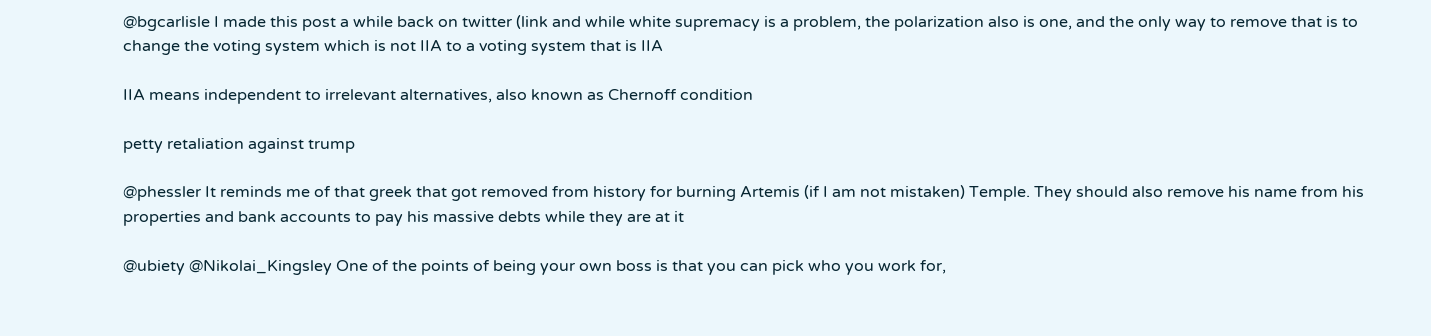@bgcarlisle I made this post a while back on twitter (link and while white supremacy is a problem, the polarization also is one, and the only way to remove that is to change the voting system which is not IIA to a voting system that is IIA

IIA means independent to irrelevant alternatives, also known as Chernoff condition

petty retaliation against trump

@phessler It reminds me of that greek that got removed from history for burning Artemis (if I am not mistaken) Temple. They should also remove his name from his properties and bank accounts to pay his massive debts while they are at it

@ubiety @Nikolai_Kingsley One of the points of being your own boss is that you can pick who you work for,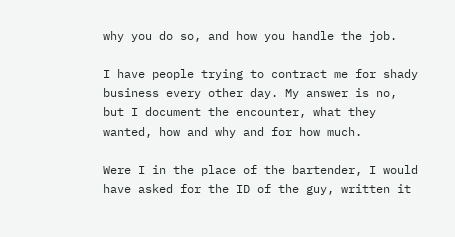why you do so, and how you handle the job.

I have people trying to contract me for shady business every other day. My answer is no, but I document the encounter, what they wanted, how and why and for how much.

Were I in the place of the bartender, I would have asked for the ID of the guy, written it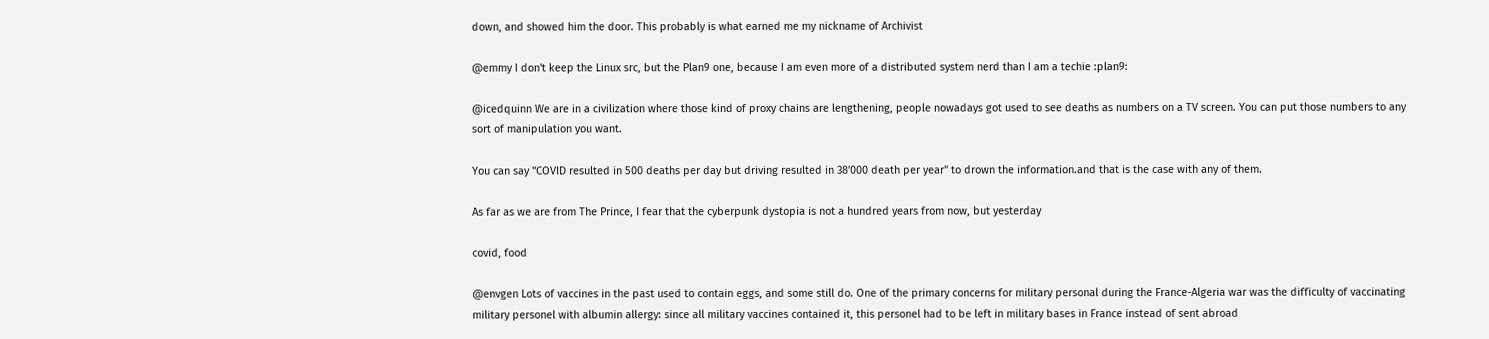down, and showed him the door. This probably is what earned me my nickname of Archivist

@emmy I don't keep the Linux src, but the Plan9 one, because I am even more of a distributed system nerd than I am a techie :plan9:

@icedquinn We are in a civilization where those kind of proxy chains are lengthening, people nowadays got used to see deaths as numbers on a TV screen. You can put those numbers to any sort of manipulation you want.

You can say "COVID resulted in 500 deaths per day but driving resulted in 38'000 death per year" to drown the information.and that is the case with any of them.

As far as we are from The Prince, I fear that the cyberpunk dystopia is not a hundred years from now, but yesterday

covid, food

@envgen Lots of vaccines in the past used to contain eggs, and some still do. One of the primary concerns for military personal during the France-Algeria war was the difficulty of vaccinating military personel with albumin allergy: since all military vaccines contained it, this personel had to be left in military bases in France instead of sent abroad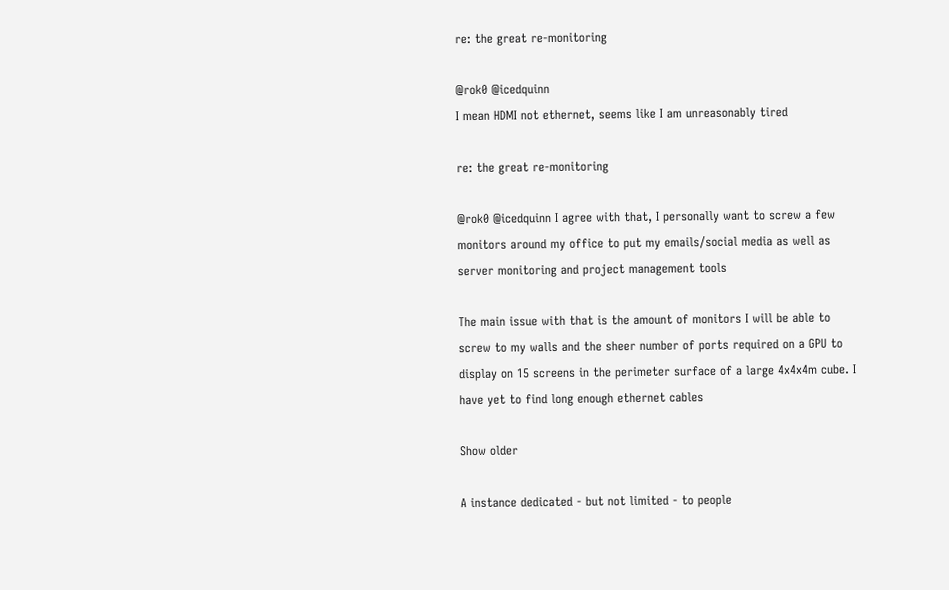re: the great re-monitoring

@rok0 @icedquinn
I mean HDMI not ethernet, seems like I am unreasonably tired

re: the great re-monitoring

@rok0 @icedquinn I agree with that, I personally want to screw a few monitors around my office to put my emails/social media as well as server monitoring and project management tools

The main issue with that is the amount of monitors I will be able to screw to my walls and the sheer number of ports required on a GPU to display on 15 screens in the perimeter surface of a large 4x4x4m cube. I have yet to find long enough ethernet cables

Show older

A instance dedicated - but not limited - to people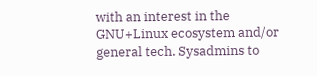with an interest in the GNU+Linux ecosystem and/or general tech. Sysadmins to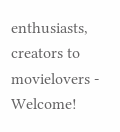enthusiasts, creators to movielovers - Welcome!